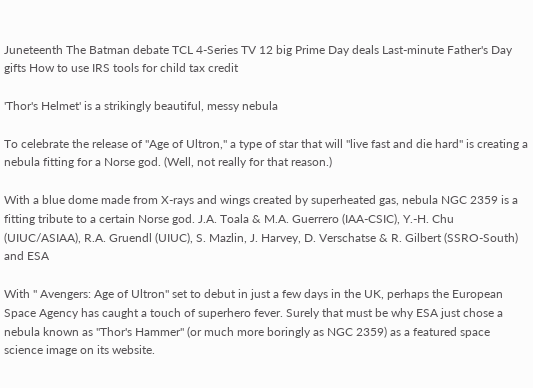Juneteenth The Batman debate TCL 4-Series TV 12 big Prime Day deals Last-minute Father's Day gifts How to use IRS tools for child tax credit

'Thor's Helmet' is a strikingly beautiful, messy nebula

To celebrate the release of "Age of Ultron," a type of star that will "live fast and die hard" is creating a nebula fitting for a Norse god. (Well, not really for that reason.)

With a blue dome made from X-rays and wings created by superheated gas, nebula NGC 2359 is a fitting tribute to a certain Norse god. J.A. Toala & M.A. Guerrero (IAA-CSIC), Y.-H. Chu (UIUC/ASIAA), R.A. Gruendl (UIUC), S. Mazlin, J. Harvey, D. Verschatse & R. Gilbert (SSRO-South) and ESA

With " Avengers: Age of Ultron" set to debut in just a few days in the UK, perhaps the European Space Agency has caught a touch of superhero fever. Surely that must be why ESA just chose a nebula known as "Thor's Hammer" (or much more boringly as NGC 2359) as a featured space science image on its website.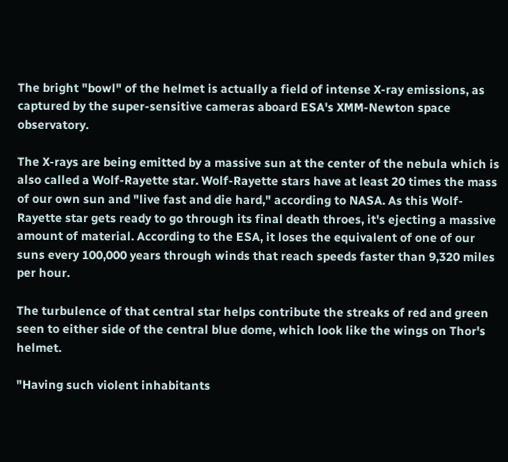The bright "bowl" of the helmet is actually a field of intense X-ray emissions, as captured by the super-sensitive cameras aboard ESA's XMM-Newton space observatory.

The X-rays are being emitted by a massive sun at the center of the nebula which is also called a Wolf-Rayette star. Wolf-Rayette stars have at least 20 times the mass of our own sun and "live fast and die hard," according to NASA. As this Wolf-Rayette star gets ready to go through its final death throes, it's ejecting a massive amount of material. According to the ESA, it loses the equivalent of one of our suns every 100,000 years through winds that reach speeds faster than 9,320 miles per hour.

The turbulence of that central star helps contribute the streaks of red and green seen to either side of the central blue dome, which look like the wings on Thor's helmet.

"Having such violent inhabitants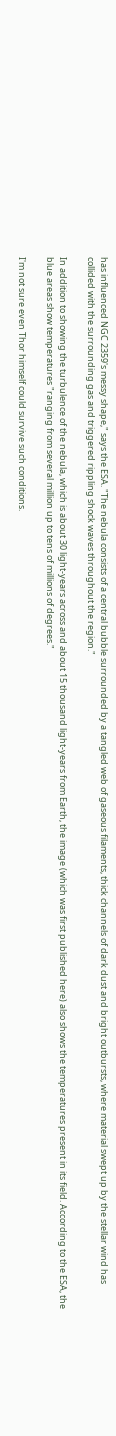has influenced NGC 2359's messy shape," says the ESA. "The nebula consists of a central bubble surrounded by a tangled web of gaseous filaments, thick channels of dark dust and bright outbursts, where material swept up by the stellar wind has collided with the surrounding gas and triggered rippling shock waves throughout the region."

In addition to showing the turbulence of the nebula, which is about 30 light-years across and about 15 thousand light-years from Earth, the image (which was first published here) also shows the temperatures present in its field. According to the ESA, the blue areas show temperatures "ranging from several million up to tens of millions of degrees."

I'm not sure even Thor himself could survive such conditions.